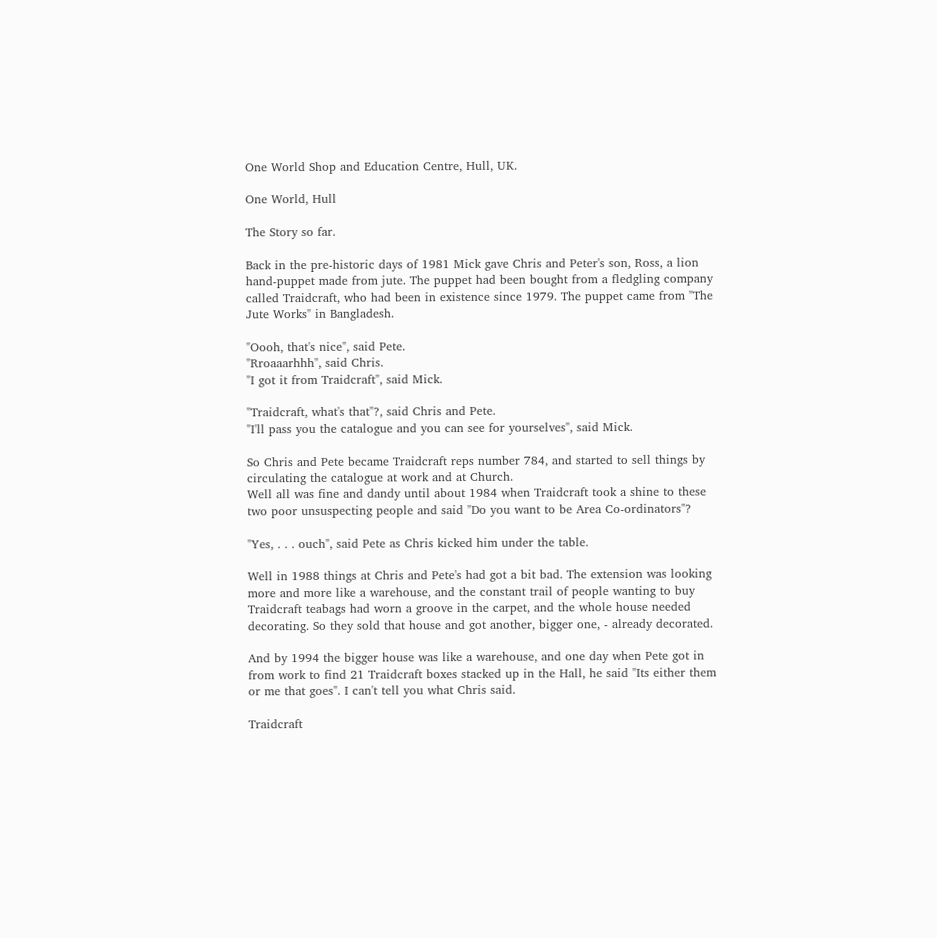One World Shop and Education Centre, Hull, UK.

One World, Hull

The Story so far.

Back in the pre-historic days of 1981 Mick gave Chris and Peter's son, Ross, a lion hand-puppet made from jute. The puppet had been bought from a fledgling company called Traidcraft, who had been in existence since 1979. The puppet came from "The Jute Works" in Bangladesh.

"Oooh, that's nice", said Pete.
"Rroaaarhhh", said Chris.
"I got it from Traidcraft", said Mick.

"Traidcraft, what's that"?, said Chris and Pete.
"I'll pass you the catalogue and you can see for yourselves", said Mick.

So Chris and Pete became Traidcraft reps number 784, and started to sell things by circulating the catalogue at work and at Church.
Well all was fine and dandy until about 1984 when Traidcraft took a shine to these two poor unsuspecting people and said "Do you want to be Area Co-ordinators"?

"Yes, . . . ouch", said Pete as Chris kicked him under the table.

Well in 1988 things at Chris and Pete's had got a bit bad. The extension was looking more and more like a warehouse, and the constant trail of people wanting to buy Traidcraft teabags had worn a groove in the carpet, and the whole house needed decorating. So they sold that house and got another, bigger one, - already decorated.

And by 1994 the bigger house was like a warehouse, and one day when Pete got in from work to find 21 Traidcraft boxes stacked up in the Hall, he said "Its either them or me that goes". I can't tell you what Chris said.

Traidcraft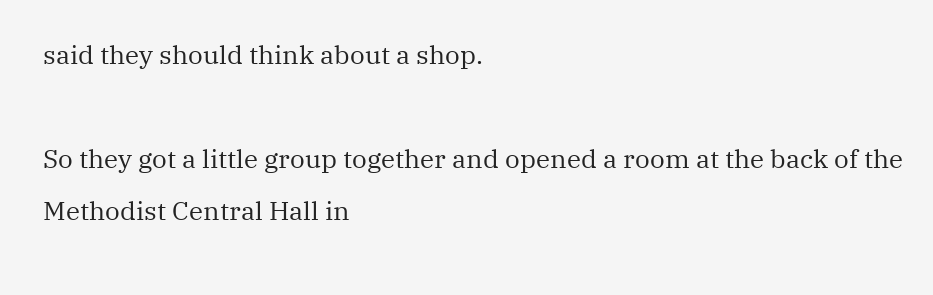said they should think about a shop.

So they got a little group together and opened a room at the back of the Methodist Central Hall in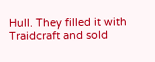Hull. They filled it with Traidcraft and sold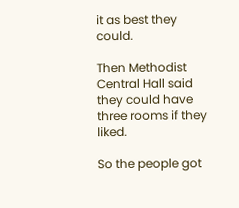it as best they could.

Then Methodist Central Hall said they could have three rooms if they liked.

So the people got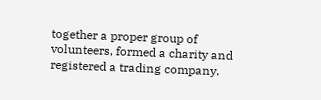together a proper group of volunteers, formed a charity and registered a trading company.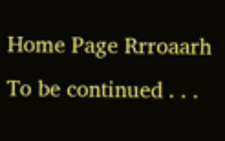Home Page Rrroaarh
To be continued . . .